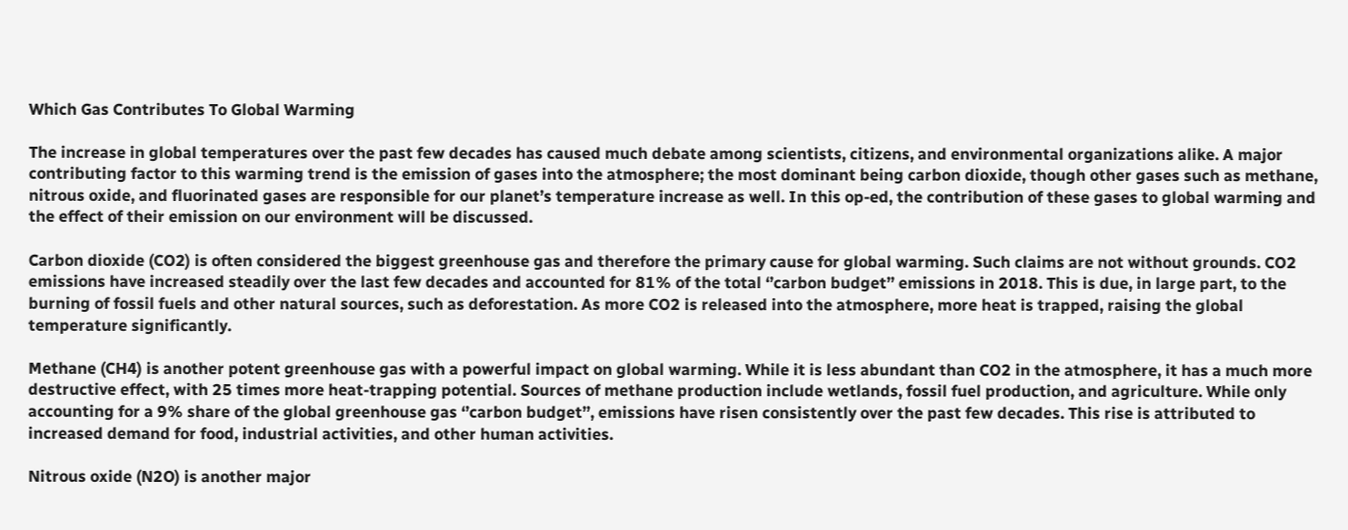Which Gas Contributes To Global Warming

The increase in global temperatures over the past few decades has caused much debate among scientists, citizens, and environmental organizations alike. A major contributing factor to this warming trend is the emission of gases into the atmosphere; the most dominant being carbon dioxide, though other gases such as methane, nitrous oxide, and fluorinated gases are responsible for our planet’s temperature increase as well. In this op-ed, the contribution of these gases to global warming and the effect of their emission on our environment will be discussed.

Carbon dioxide (CO2) is often considered the biggest greenhouse gas and therefore the primary cause for global warming. Such claims are not without grounds. CO2 emissions have increased steadily over the last few decades and accounted for 81% of the total ‘’carbon budget’’ emissions in 2018. This is due, in large part, to the burning of fossil fuels and other natural sources, such as deforestation. As more CO2 is released into the atmosphere, more heat is trapped, raising the global temperature significantly.

Methane (CH4) is another potent greenhouse gas with a powerful impact on global warming. While it is less abundant than CO2 in the atmosphere, it has a much more destructive effect, with 25 times more heat-trapping potential. Sources of methane production include wetlands, fossil fuel production, and agriculture. While only accounting for a 9% share of the global greenhouse gas ‘’carbon budget’’, emissions have risen consistently over the past few decades. This rise is attributed to increased demand for food, industrial activities, and other human activities.

Nitrous oxide (N2O) is another major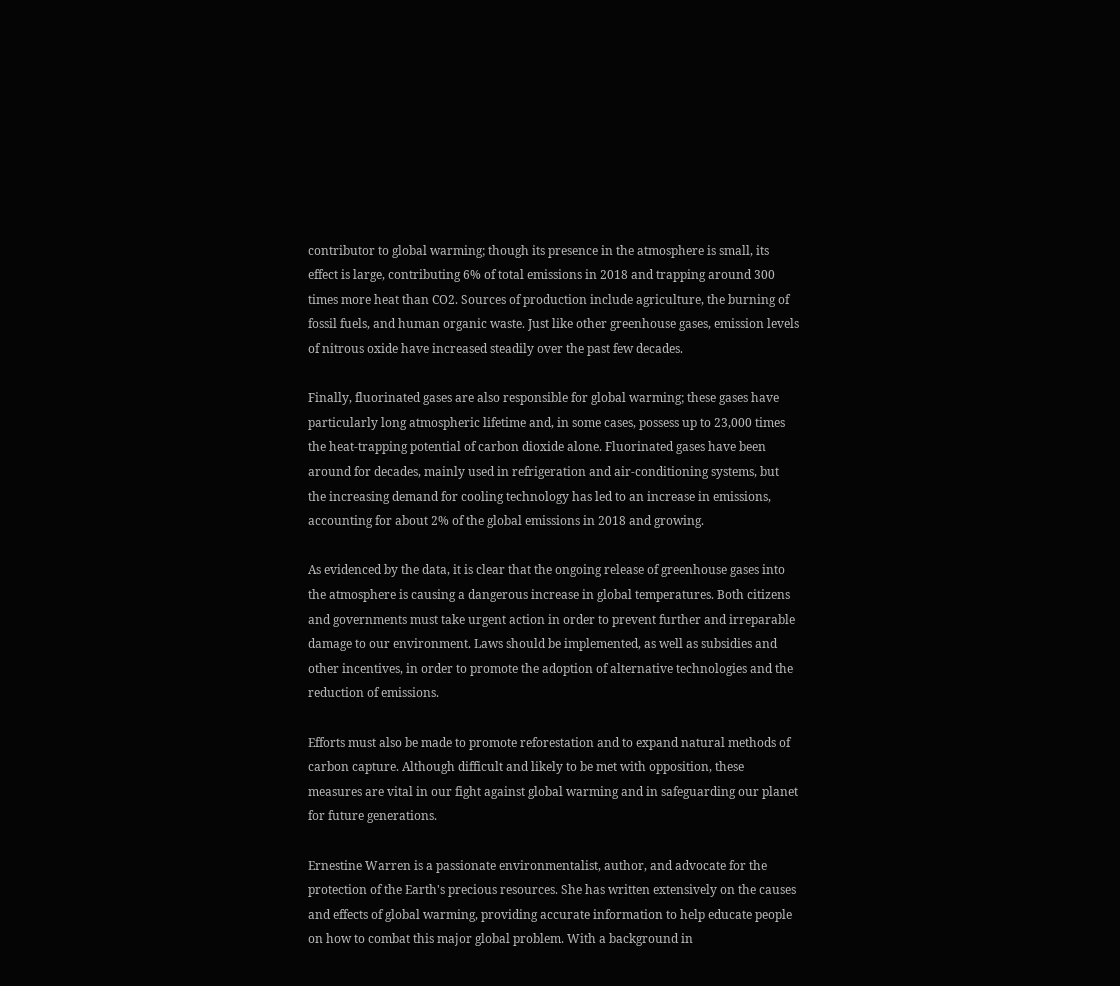contributor to global warming; though its presence in the atmosphere is small, its effect is large, contributing 6% of total emissions in 2018 and trapping around 300 times more heat than CO2. Sources of production include agriculture, the burning of fossil fuels, and human organic waste. Just like other greenhouse gases, emission levels of nitrous oxide have increased steadily over the past few decades.

Finally, fluorinated gases are also responsible for global warming; these gases have particularly long atmospheric lifetime and, in some cases, possess up to 23,000 times the heat-trapping potential of carbon dioxide alone. Fluorinated gases have been around for decades, mainly used in refrigeration and air-conditioning systems, but the increasing demand for cooling technology has led to an increase in emissions, accounting for about 2% of the global emissions in 2018 and growing.

As evidenced by the data, it is clear that the ongoing release of greenhouse gases into the atmosphere is causing a dangerous increase in global temperatures. Both citizens and governments must take urgent action in order to prevent further and irreparable damage to our environment. Laws should be implemented, as well as subsidies and other incentives, in order to promote the adoption of alternative technologies and the reduction of emissions.

Efforts must also be made to promote reforestation and to expand natural methods of carbon capture. Although difficult and likely to be met with opposition, these measures are vital in our fight against global warming and in safeguarding our planet for future generations.

Ernestine Warren is a passionate environmentalist, author, and advocate for the protection of the Earth's precious resources. She has written extensively on the causes and effects of global warming, providing accurate information to help educate people on how to combat this major global problem. With a background in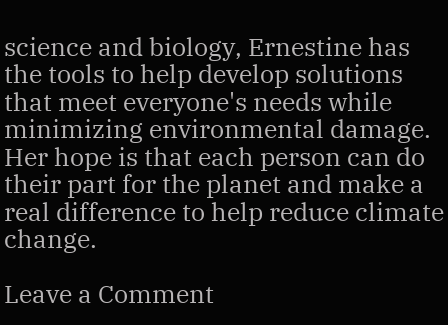science and biology, Ernestine has the tools to help develop solutions that meet everyone's needs while minimizing environmental damage. Her hope is that each person can do their part for the planet and make a real difference to help reduce climate change.

Leave a Comment